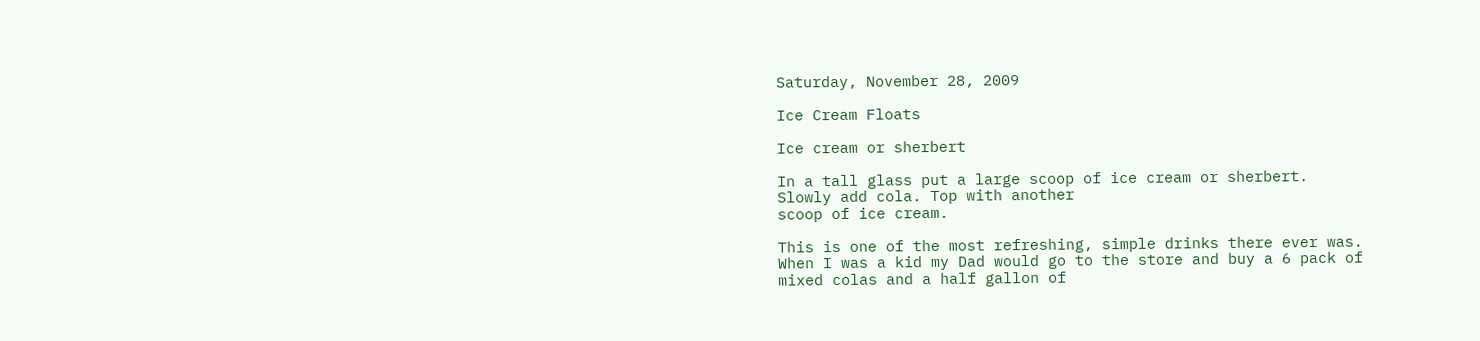Saturday, November 28, 2009

Ice Cream Floats

Ice cream or sherbert

In a tall glass put a large scoop of ice cream or sherbert. Slowly add cola. Top with another
scoop of ice cream.

This is one of the most refreshing, simple drinks there ever was. When I was a kid my Dad would go to the store and buy a 6 pack of mixed colas and a half gallon of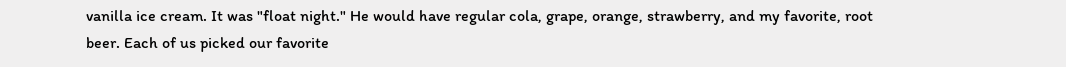vanilla ice cream. It was "float night." He would have regular cola, grape, orange, strawberry, and my favorite, root beer. Each of us picked our favorite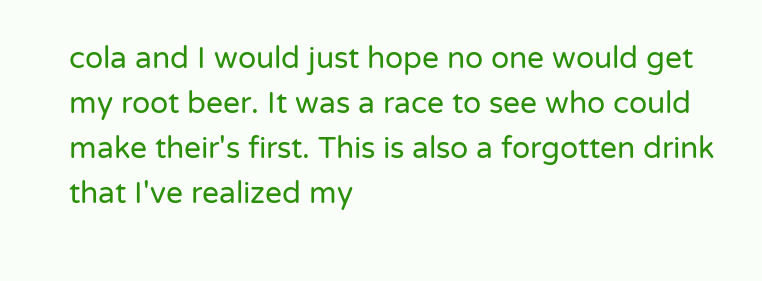cola and I would just hope no one would get my root beer. It was a race to see who could make their's first. This is also a forgotten drink that I've realized my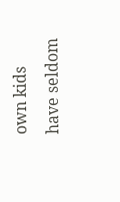own kids have seldom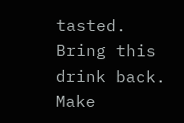tasted. Bring this drink back. Make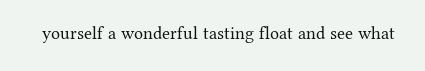yourself a wonderful tasting float and see what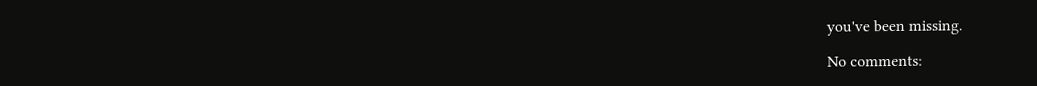you've been missing.

No comments: